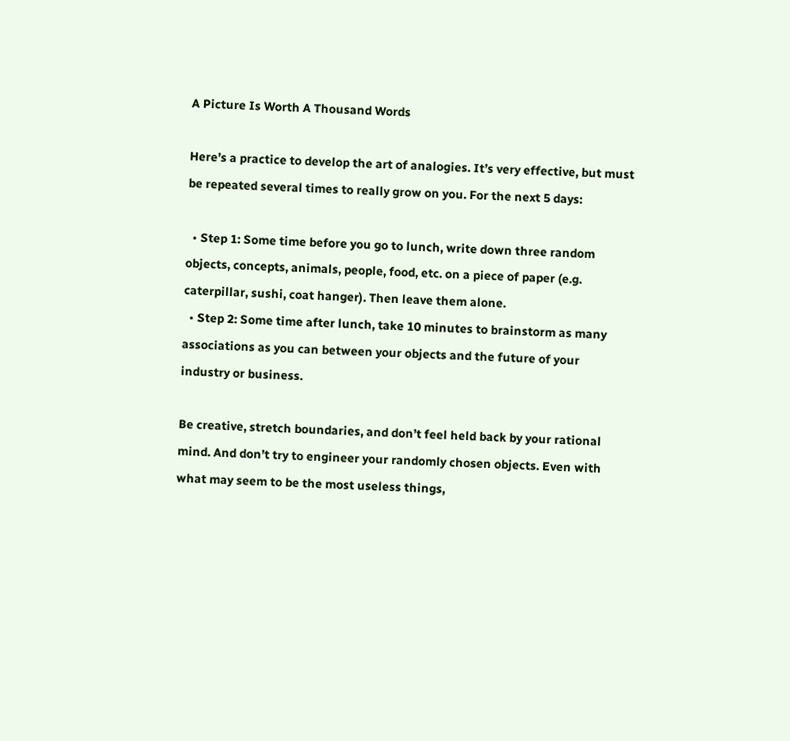A Picture Is Worth A Thousand Words

Here’s a practice to develop the art of analogies. It’s very effective, but must be repeated several times to really grow on you. For the next 5 days:

  • Step 1: Some time before you go to lunch, write down three random objects, concepts, animals, people, food, etc. on a piece of paper (e.g. caterpillar, sushi, coat hanger). Then leave them alone.
  • Step 2: Some time after lunch, take 10 minutes to brainstorm as many associations as you can between your objects and the future of your industry or business.

Be creative, stretch boundaries, and don’t feel held back by your rational mind. And don’t try to engineer your randomly chosen objects. Even with what may seem to be the most useless things,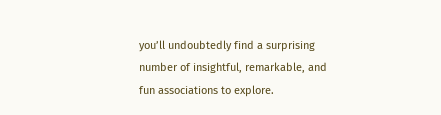you’ll undoubtedly find a surprising number of insightful, remarkable, and fun associations to explore.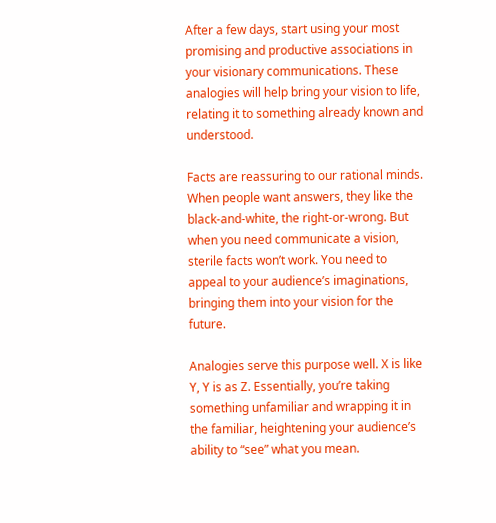After a few days, start using your most promising and productive associations in your visionary communications. These analogies will help bring your vision to life, relating it to something already known and understood.

Facts are reassuring to our rational minds. When people want answers, they like the black-and-white, the right-or-wrong. But when you need communicate a vision, sterile facts won’t work. You need to appeal to your audience’s imaginations, bringing them into your vision for the future.

Analogies serve this purpose well. X is like Y, Y is as Z. Essentially, you’re taking something unfamiliar and wrapping it in the familiar, heightening your audience’s ability to “see” what you mean.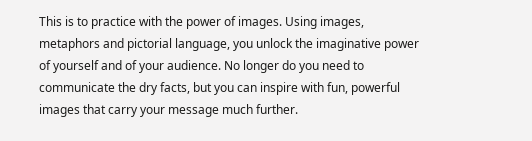This is to practice with the power of images. Using images, metaphors and pictorial language, you unlock the imaginative power of yourself and of your audience. No longer do you need to communicate the dry facts, but you can inspire with fun, powerful images that carry your message much further.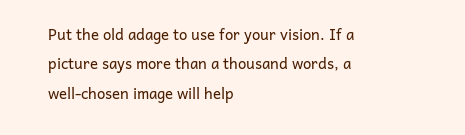Put the old adage to use for your vision. If a picture says more than a thousand words, a well-chosen image will help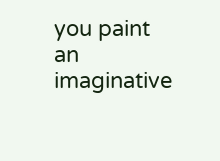you paint an imaginative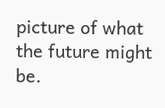picture of what the future might be.